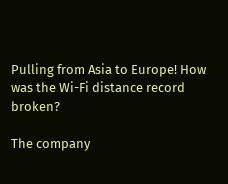Pulling from Asia to Europe! How was the Wi-Fi distance record broken?

The company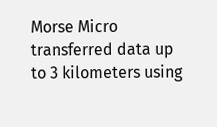Morse Micro transferred data up to 3 kilometers using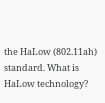the HaLow (802.11ah) standard. What is HaLow technology?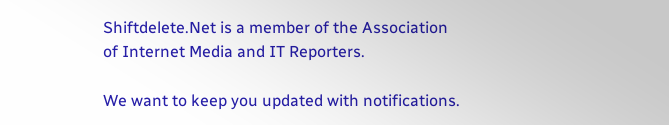Shiftdelete.Net is a member of the Association of Internet Media and IT Reporters.

We want to keep you updated with notifications.